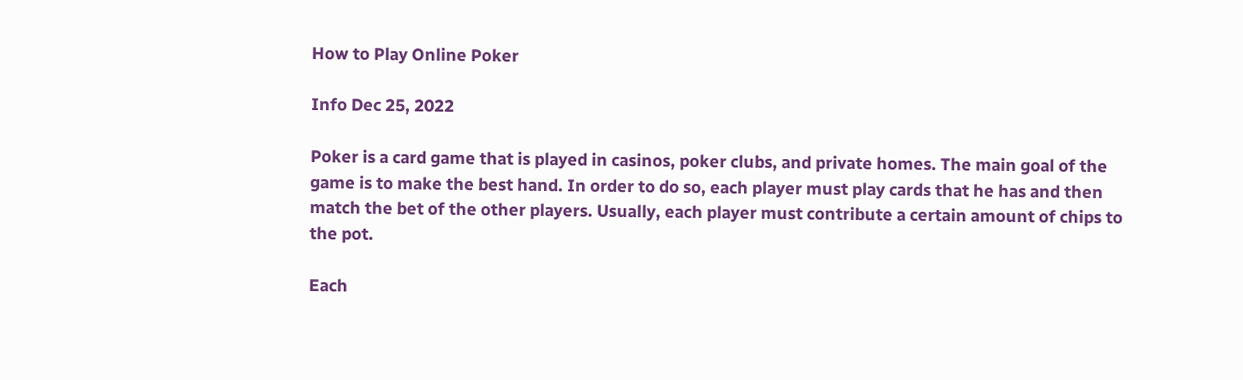How to Play Online Poker

Info Dec 25, 2022

Poker is a card game that is played in casinos, poker clubs, and private homes. The main goal of the game is to make the best hand. In order to do so, each player must play cards that he has and then match the bet of the other players. Usually, each player must contribute a certain amount of chips to the pot.

Each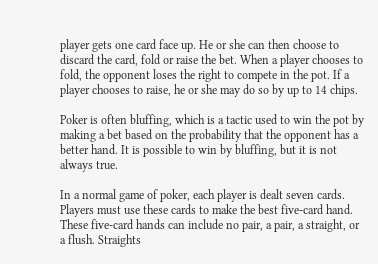player gets one card face up. He or she can then choose to discard the card, fold or raise the bet. When a player chooses to fold, the opponent loses the right to compete in the pot. If a player chooses to raise, he or she may do so by up to 14 chips.

Poker is often bluffing, which is a tactic used to win the pot by making a bet based on the probability that the opponent has a better hand. It is possible to win by bluffing, but it is not always true.

In a normal game of poker, each player is dealt seven cards. Players must use these cards to make the best five-card hand. These five-card hands can include no pair, a pair, a straight, or a flush. Straights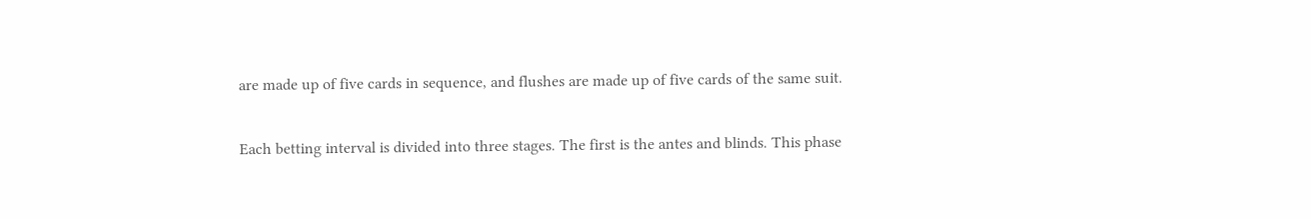are made up of five cards in sequence, and flushes are made up of five cards of the same suit.

Each betting interval is divided into three stages. The first is the antes and blinds. This phase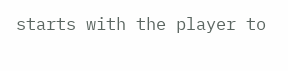starts with the player to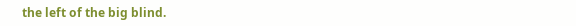the left of the big blind.